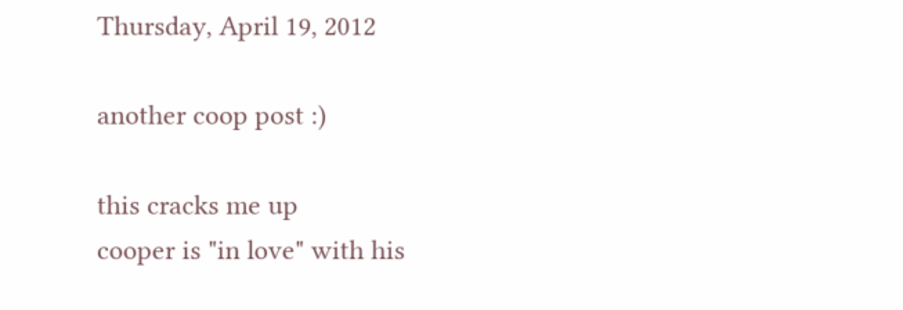Thursday, April 19, 2012

another coop post :)

this cracks me up
cooper is "in love" with his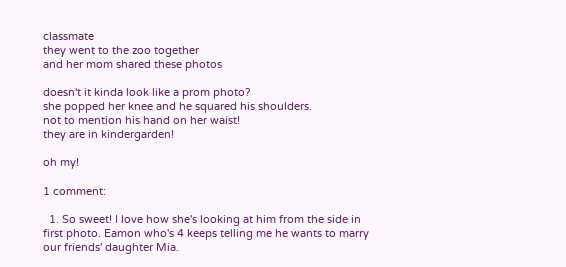classmate
they went to the zoo together
and her mom shared these photos

doesn't it kinda look like a prom photo?
she popped her knee and he squared his shoulders.
not to mention his hand on her waist!
they are in kindergarden!

oh my!

1 comment:

  1. So sweet! I love how she's looking at him from the side in first photo. Eamon who's 4 keeps telling me he wants to marry our friends' daughter Mia.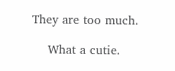They are too much.

    What a cutie.